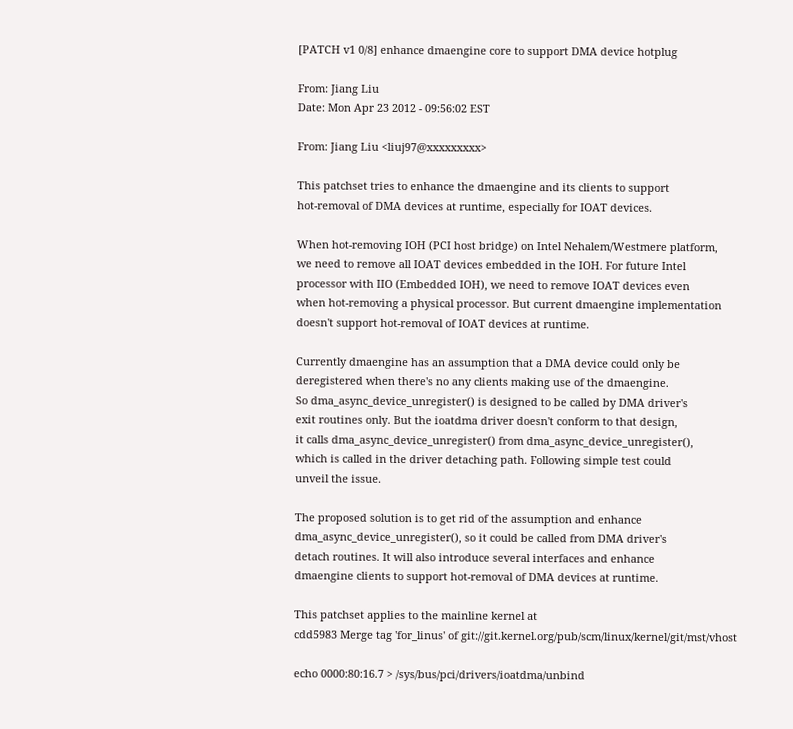[PATCH v1 0/8] enhance dmaengine core to support DMA device hotplug

From: Jiang Liu
Date: Mon Apr 23 2012 - 09:56:02 EST

From: Jiang Liu <liuj97@xxxxxxxxx>

This patchset tries to enhance the dmaengine and its clients to support
hot-removal of DMA devices at runtime, especially for IOAT devices.

When hot-removing IOH (PCI host bridge) on Intel Nehalem/Westmere platform,
we need to remove all IOAT devices embedded in the IOH. For future Intel
processor with IIO (Embedded IOH), we need to remove IOAT devices even
when hot-removing a physical processor. But current dmaengine implementation
doesn't support hot-removal of IOAT devices at runtime.

Currently dmaengine has an assumption that a DMA device could only be
deregistered when there's no any clients making use of the dmaengine.
So dma_async_device_unregister() is designed to be called by DMA driver's
exit routines only. But the ioatdma driver doesn't conform to that design,
it calls dma_async_device_unregister() from dma_async_device_unregister(),
which is called in the driver detaching path. Following simple test could
unveil the issue.

The proposed solution is to get rid of the assumption and enhance
dma_async_device_unregister(), so it could be called from DMA driver's
detach routines. It will also introduce several interfaces and enhance
dmaengine clients to support hot-removal of DMA devices at runtime.

This patchset applies to the mainline kernel at
cdd5983 Merge tag 'for_linus' of git://git.kernel.org/pub/scm/linux/kernel/git/mst/vhost

echo 0000:80:16.7 > /sys/bus/pci/drivers/ioatdma/unbind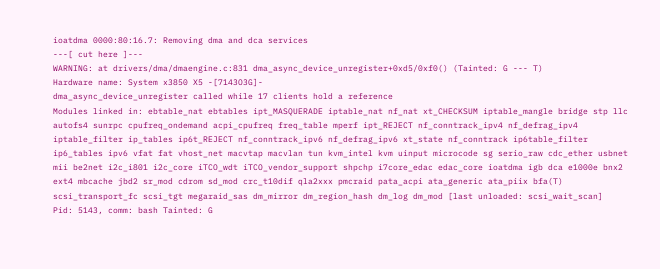ioatdma 0000:80:16.7: Removing dma and dca services
---[ cut here ]---
WARNING: at drivers/dma/dmaengine.c:831 dma_async_device_unregister+0xd5/0xf0() (Tainted: G --- T)
Hardware name: System x3850 X5 -[7143O3G]-
dma_async_device_unregister called while 17 clients hold a reference
Modules linked in: ebtable_nat ebtables ipt_MASQUERADE iptable_nat nf_nat xt_CHECKSUM iptable_mangle bridge stp llc autofs4 sunrpc cpufreq_ondemand acpi_cpufreq freq_table mperf ipt_REJECT nf_conntrack_ipv4 nf_defrag_ipv4 iptable_filter ip_tables ip6t_REJECT nf_conntrack_ipv6 nf_defrag_ipv6 xt_state nf_conntrack ip6table_filter ip6_tables ipv6 vfat fat vhost_net macvtap macvlan tun kvm_intel kvm uinput microcode sg serio_raw cdc_ether usbnet mii be2net i2c_i801 i2c_core iTCO_wdt iTCO_vendor_support shpchp i7core_edac edac_core ioatdma igb dca e1000e bnx2 ext4 mbcache jbd2 sr_mod cdrom sd_mod crc_t10dif qla2xxx pmcraid pata_acpi ata_generic ata_piix bfa(T) scsi_transport_fc scsi_tgt megaraid_sas dm_mirror dm_region_hash dm_log dm_mod [last unloaded: scsi_wait_scan]
Pid: 5143, comm: bash Tainted: G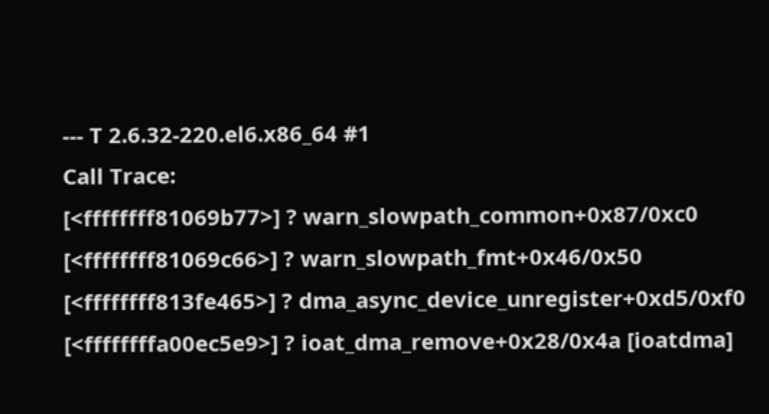--- T 2.6.32-220.el6.x86_64 #1
Call Trace:
[<ffffffff81069b77>] ? warn_slowpath_common+0x87/0xc0
[<ffffffff81069c66>] ? warn_slowpath_fmt+0x46/0x50
[<ffffffff813fe465>] ? dma_async_device_unregister+0xd5/0xf0
[<ffffffffa00ec5e9>] ? ioat_dma_remove+0x28/0x4a [ioatdma]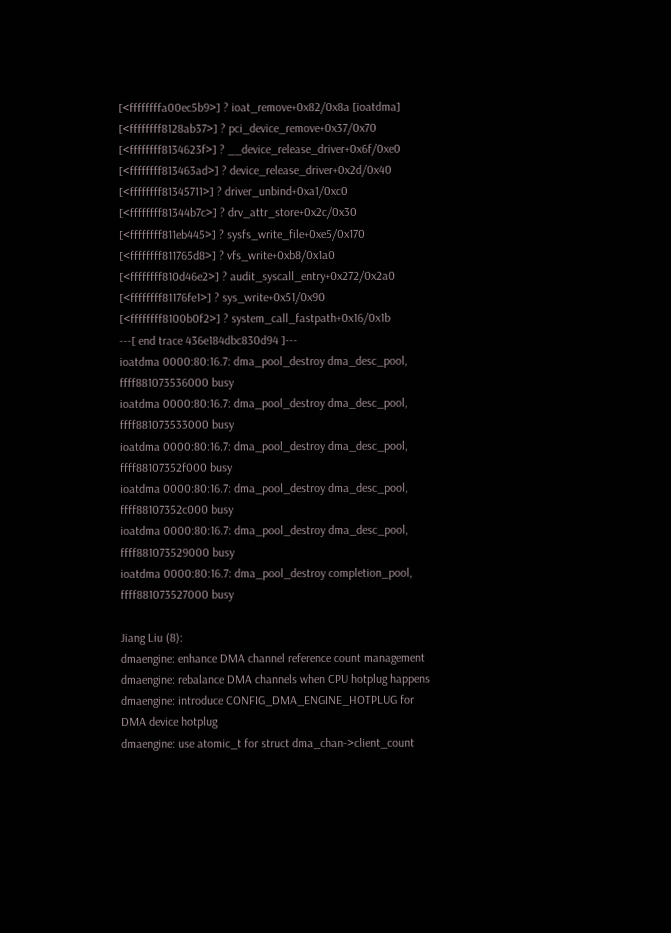[<ffffffffa00ec5b9>] ? ioat_remove+0x82/0x8a [ioatdma]
[<ffffffff8128ab37>] ? pci_device_remove+0x37/0x70
[<ffffffff8134623f>] ? __device_release_driver+0x6f/0xe0
[<ffffffff813463ad>] ? device_release_driver+0x2d/0x40
[<ffffffff81345711>] ? driver_unbind+0xa1/0xc0
[<ffffffff81344b7c>] ? drv_attr_store+0x2c/0x30
[<ffffffff811eb445>] ? sysfs_write_file+0xe5/0x170
[<ffffffff811765d8>] ? vfs_write+0xb8/0x1a0
[<ffffffff810d46e2>] ? audit_syscall_entry+0x272/0x2a0
[<ffffffff81176fe1>] ? sys_write+0x51/0x90
[<ffffffff8100b0f2>] ? system_call_fastpath+0x16/0x1b
---[ end trace 436e184dbc830d94 ]---
ioatdma 0000:80:16.7: dma_pool_destroy dma_desc_pool, ffff881073536000 busy
ioatdma 0000:80:16.7: dma_pool_destroy dma_desc_pool, ffff881073533000 busy
ioatdma 0000:80:16.7: dma_pool_destroy dma_desc_pool, ffff88107352f000 busy
ioatdma 0000:80:16.7: dma_pool_destroy dma_desc_pool, ffff88107352c000 busy
ioatdma 0000:80:16.7: dma_pool_destroy dma_desc_pool, ffff881073529000 busy
ioatdma 0000:80:16.7: dma_pool_destroy completion_pool, ffff881073527000 busy

Jiang Liu (8):
dmaengine: enhance DMA channel reference count management
dmaengine: rebalance DMA channels when CPU hotplug happens
dmaengine: introduce CONFIG_DMA_ENGINE_HOTPLUG for DMA device hotplug
dmaengine: use atomic_t for struct dma_chan->client_count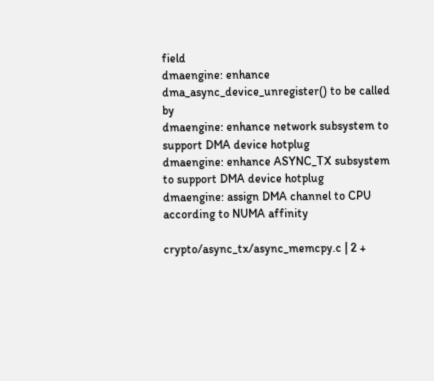field
dmaengine: enhance dma_async_device_unregister() to be called by
dmaengine: enhance network subsystem to support DMA device hotplug
dmaengine: enhance ASYNC_TX subsystem to support DMA device hotplug
dmaengine: assign DMA channel to CPU according to NUMA affinity

crypto/async_tx/async_memcpy.c | 2 +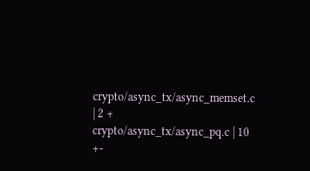crypto/async_tx/async_memset.c | 2 +
crypto/async_tx/async_pq.c | 10 +-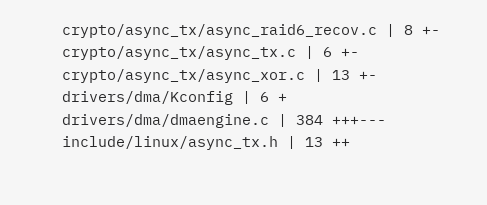crypto/async_tx/async_raid6_recov.c | 8 +-
crypto/async_tx/async_tx.c | 6 +-
crypto/async_tx/async_xor.c | 13 +-
drivers/dma/Kconfig | 6 +
drivers/dma/dmaengine.c | 384 +++---
include/linux/async_tx.h | 13 ++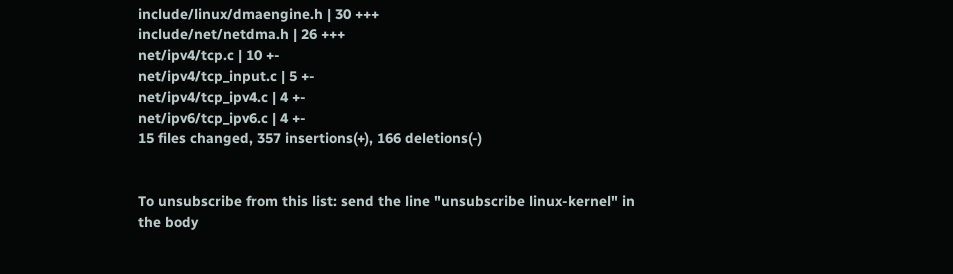include/linux/dmaengine.h | 30 +++
include/net/netdma.h | 26 +++
net/ipv4/tcp.c | 10 +-
net/ipv4/tcp_input.c | 5 +-
net/ipv4/tcp_ipv4.c | 4 +-
net/ipv6/tcp_ipv6.c | 4 +-
15 files changed, 357 insertions(+), 166 deletions(-)


To unsubscribe from this list: send the line "unsubscribe linux-kernel" in
the body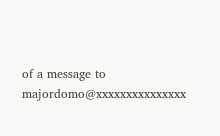of a message to majordomo@xxxxxxxxxxxxxxx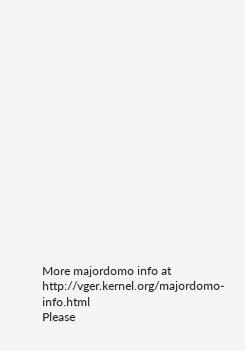More majordomo info at http://vger.kernel.org/majordomo-info.html
Please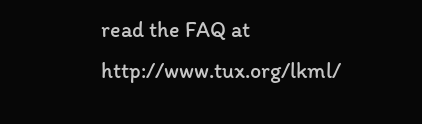read the FAQ at http://www.tux.org/lkml/